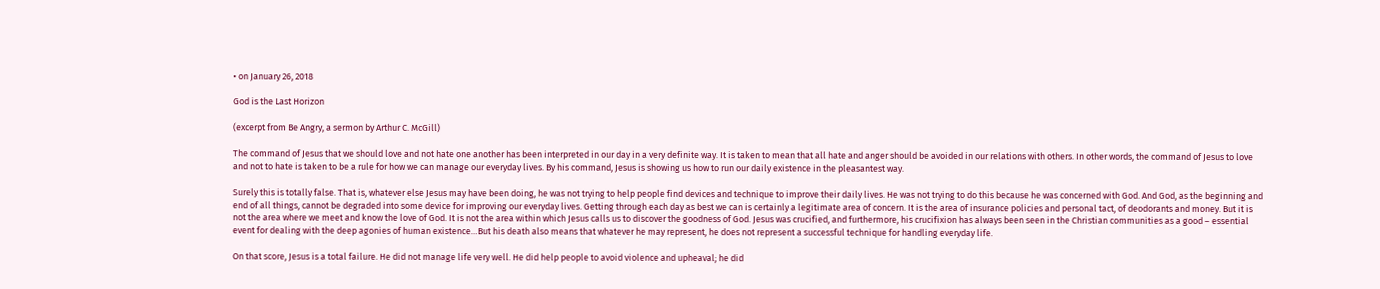• on January 26, 2018

God is the Last Horizon

(excerpt from Be Angry, a sermon by Arthur C. McGill)

The command of Jesus that we should love and not hate one another has been interpreted in our day in a very definite way. It is taken to mean that all hate and anger should be avoided in our relations with others. In other words, the command of Jesus to love and not to hate is taken to be a rule for how we can manage our everyday lives. By his command, Jesus is showing us how to run our daily existence in the pleasantest way.

Surely this is totally false. That is, whatever else Jesus may have been doing, he was not trying to help people find devices and technique to improve their daily lives. He was not trying to do this because he was concerned with God. And God, as the beginning and end of all things, cannot be degraded into some device for improving our everyday lives. Getting through each day as best we can is certainly a legitimate area of concern. It is the area of insurance policies and personal tact, of deodorants and money. But it is not the area where we meet and know the love of God. It is not the area within which Jesus calls us to discover the goodness of God. Jesus was crucified, and furthermore, his crucifixion has always been seen in the Christian communities as a good – essential event for dealing with the deep agonies of human existence…But his death also means that whatever he may represent, he does not represent a successful technique for handling everyday life.

On that score, Jesus is a total failure. He did not manage life very well. He did help people to avoid violence and upheaval; he did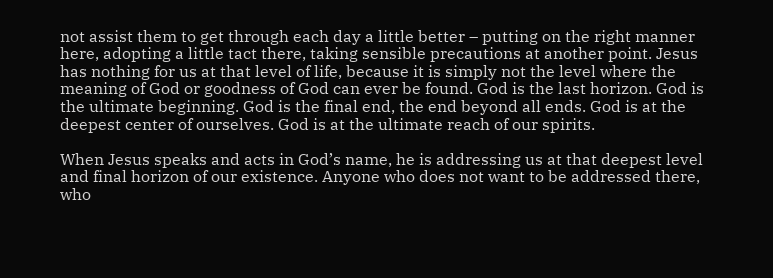not assist them to get through each day a little better – putting on the right manner here, adopting a little tact there, taking sensible precautions at another point. Jesus has nothing for us at that level of life, because it is simply not the level where the meaning of God or goodness of God can ever be found. God is the last horizon. God is the ultimate beginning. God is the final end, the end beyond all ends. God is at the deepest center of ourselves. God is at the ultimate reach of our spirits.

When Jesus speaks and acts in God’s name, he is addressing us at that deepest level and final horizon of our existence. Anyone who does not want to be addressed there, who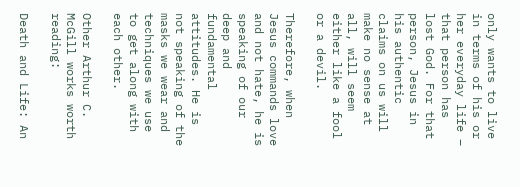only wants to live in terms of his or her everyday life – that person has lost God. For that person, Jesus in his authentic claims on us will make no sense at all, will seem either like a fool or a devil.

Therefore, when Jesus commands love and not hate, he is speaking of our deep and fundamental attitudes. He is not speaking of the masks we wear and techniques we use to get along with each other.

Other Arthur C. McGill works worth reading:

Death and Life: An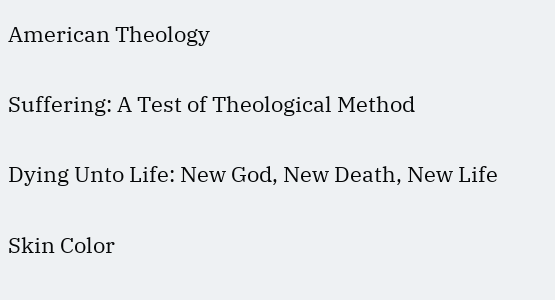American Theology

Suffering: A Test of Theological Method

Dying Unto Life: New God, New Death, New Life

Skin Color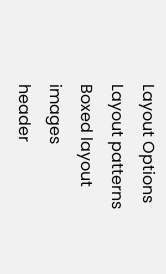Layout Options
Layout patterns
Boxed layout images
header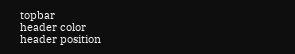topbar
header color
header position